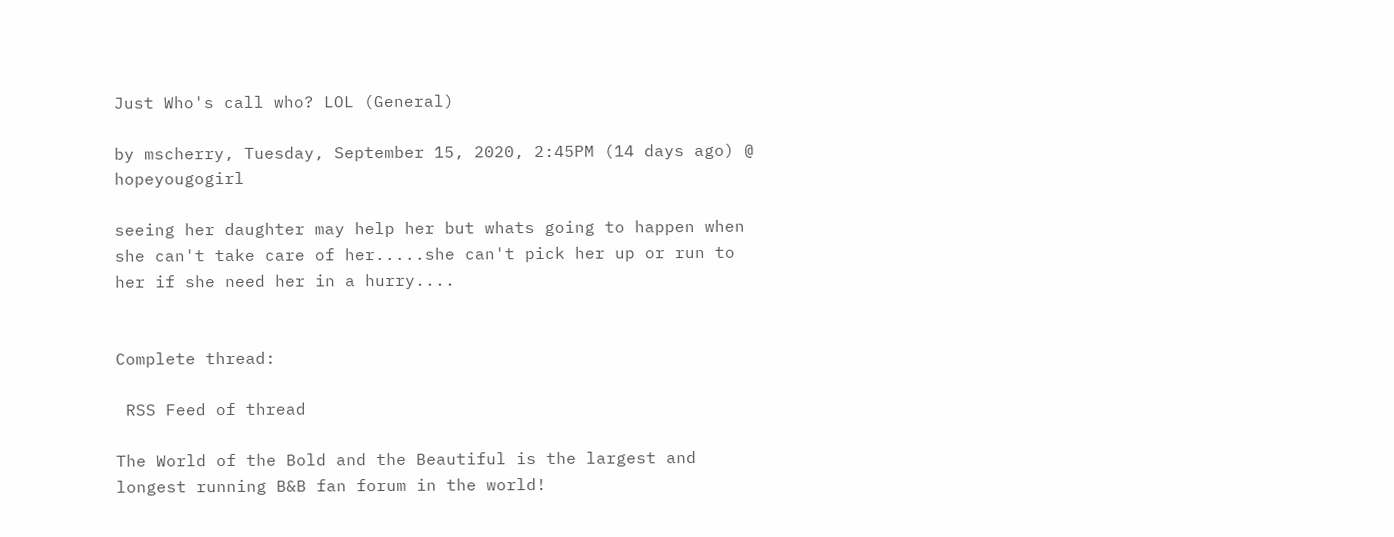Just Who's call who? LOL (General)

by mscherry, Tuesday, September 15, 2020, 2:45PM (14 days ago) @ hopeyougogirl

seeing her daughter may help her but whats going to happen when she can't take care of her.....she can't pick her up or run to her if she need her in a hurry....


Complete thread:

 RSS Feed of thread

The World of the Bold and the Beautiful is the largest and longest running B&B fan forum in the world!